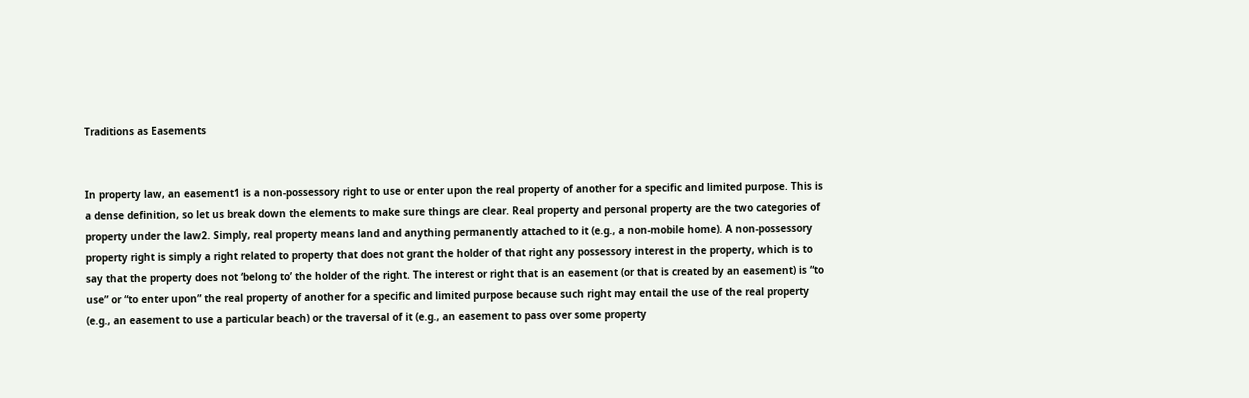Traditions as Easements


In property law, an easement1 is a non-possessory right to use or enter upon the real property of another for a specific and limited purpose. This is a dense definition, so let us break down the elements to make sure things are clear. Real property and personal property are the two categories of property under the law2. Simply, real property means land and anything permanently attached to it (e.g., a non-mobile home). A non-possessory property right is simply a right related to property that does not grant the holder of that right any possessory interest in the property, which is to say that the property does not ‘belong to’ the holder of the right. The interest or right that is an easement (or that is created by an easement) is “to use” or “to enter upon” the real property of another for a specific and limited purpose because such right may entail the use of the real property (e.g., an easement to use a particular beach) or the traversal of it (e.g., an easement to pass over some property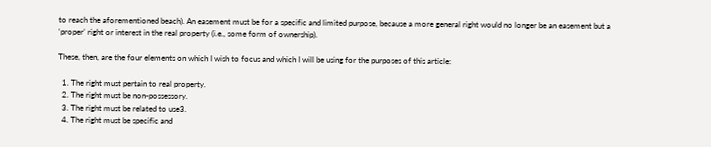to reach the aforementioned beach). An easement must be for a specific and limited purpose, because a more general right would no longer be an easement but a ‘proper’ right or interest in the real property (i.e., some form of ownership).

These, then, are the four elements on which I wish to focus and which I will be using for the purposes of this article:

  1. The right must pertain to real property.
  2. The right must be non-possessory.
  3. The right must be related to use3.
  4. The right must be specific and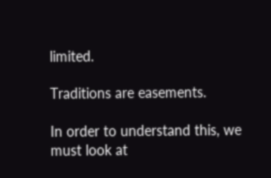limited.

Traditions are easements.

In order to understand this, we must look at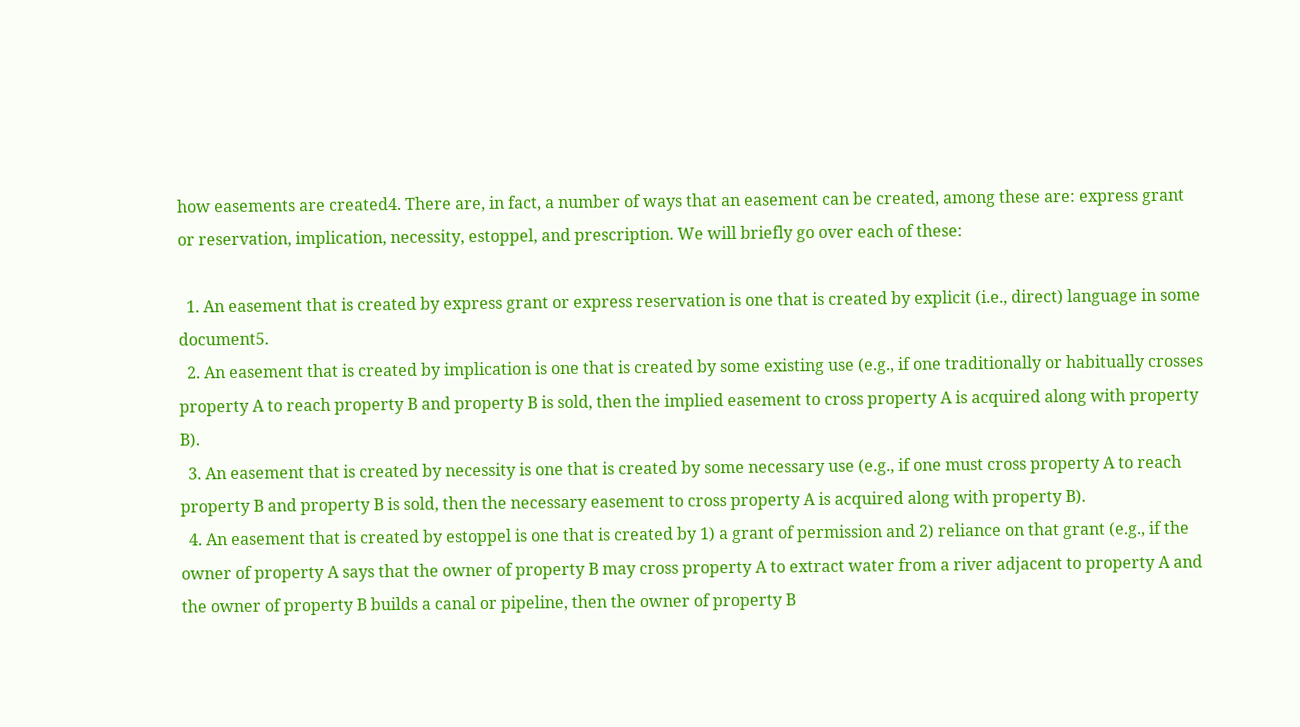how easements are created4. There are, in fact, a number of ways that an easement can be created, among these are: express grant or reservation, implication, necessity, estoppel, and prescription. We will briefly go over each of these:

  1. An easement that is created by express grant or express reservation is one that is created by explicit (i.e., direct) language in some document5.
  2. An easement that is created by implication is one that is created by some existing use (e.g., if one traditionally or habitually crosses property A to reach property B and property B is sold, then the implied easement to cross property A is acquired along with property B).
  3. An easement that is created by necessity is one that is created by some necessary use (e.g., if one must cross property A to reach property B and property B is sold, then the necessary easement to cross property A is acquired along with property B).
  4. An easement that is created by estoppel is one that is created by 1) a grant of permission and 2) reliance on that grant (e.g., if the owner of property A says that the owner of property B may cross property A to extract water from a river adjacent to property A and the owner of property B builds a canal or pipeline, then the owner of property B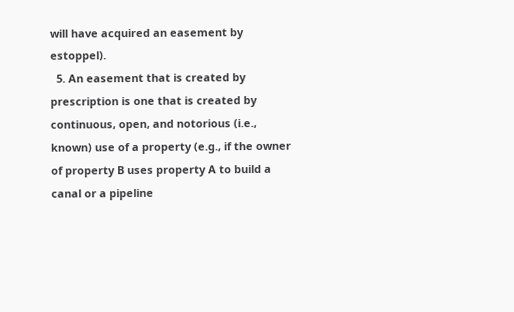will have acquired an easement by estoppel).
  5. An easement that is created by prescription is one that is created by continuous, open, and notorious (i.e., known) use of a property (e.g., if the owner of property B uses property A to build a canal or a pipeline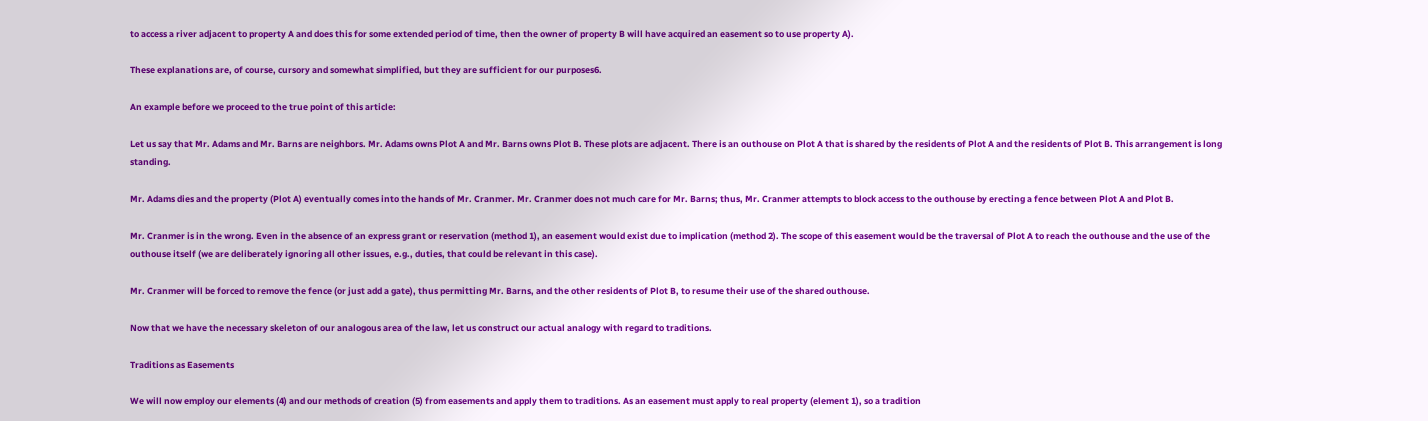to access a river adjacent to property A and does this for some extended period of time, then the owner of property B will have acquired an easement so to use property A).

These explanations are, of course, cursory and somewhat simplified, but they are sufficient for our purposes6.

An example before we proceed to the true point of this article:

Let us say that Mr. Adams and Mr. Barns are neighbors. Mr. Adams owns Plot A and Mr. Barns owns Plot B. These plots are adjacent. There is an outhouse on Plot A that is shared by the residents of Plot A and the residents of Plot B. This arrangement is long standing.

Mr. Adams dies and the property (Plot A) eventually comes into the hands of Mr. Cranmer. Mr. Cranmer does not much care for Mr. Barns; thus, Mr. Cranmer attempts to block access to the outhouse by erecting a fence between Plot A and Plot B.

Mr. Cranmer is in the wrong. Even in the absence of an express grant or reservation (method 1), an easement would exist due to implication (method 2). The scope of this easement would be the traversal of Plot A to reach the outhouse and the use of the outhouse itself (we are deliberately ignoring all other issues, e.g., duties, that could be relevant in this case).

Mr. Cranmer will be forced to remove the fence (or just add a gate), thus permitting Mr. Barns, and the other residents of Plot B, to resume their use of the shared outhouse.

Now that we have the necessary skeleton of our analogous area of the law, let us construct our actual analogy with regard to traditions.

Traditions as Easements

We will now employ our elements (4) and our methods of creation (5) from easements and apply them to traditions. As an easement must apply to real property (element 1), so a tradition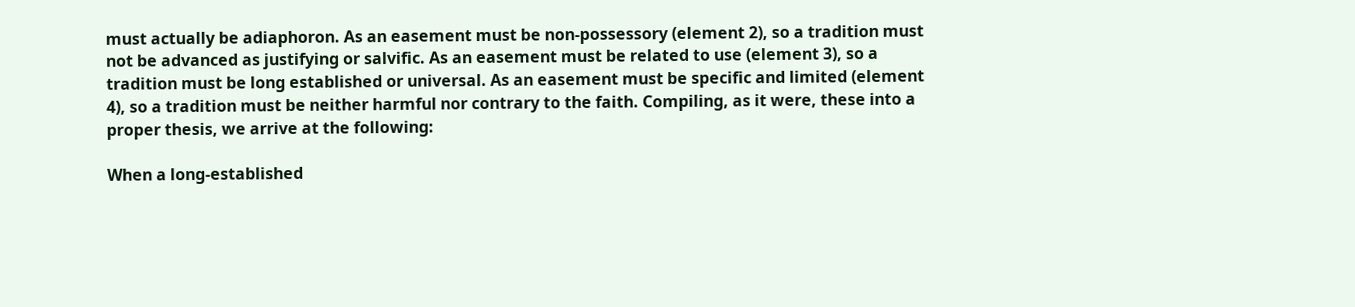must actually be adiaphoron. As an easement must be non-possessory (element 2), so a tradition must not be advanced as justifying or salvific. As an easement must be related to use (element 3), so a tradition must be long established or universal. As an easement must be specific and limited (element 4), so a tradition must be neither harmful nor contrary to the faith. Compiling, as it were, these into a proper thesis, we arrive at the following:

When a long-established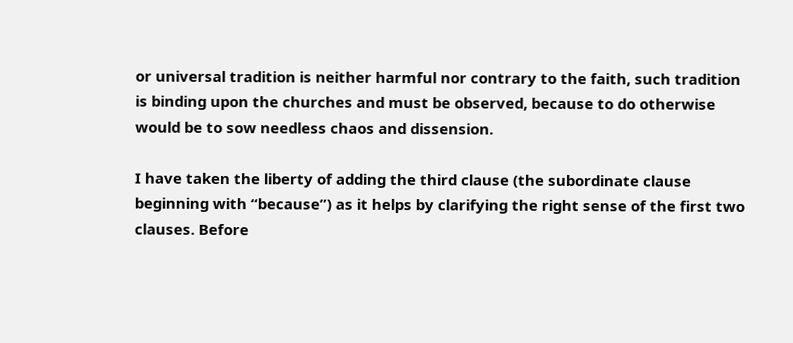or universal tradition is neither harmful nor contrary to the faith, such tradition is binding upon the churches and must be observed, because to do otherwise would be to sow needless chaos and dissension.

I have taken the liberty of adding the third clause (the subordinate clause beginning with “because”) as it helps by clarifying the right sense of the first two clauses. Before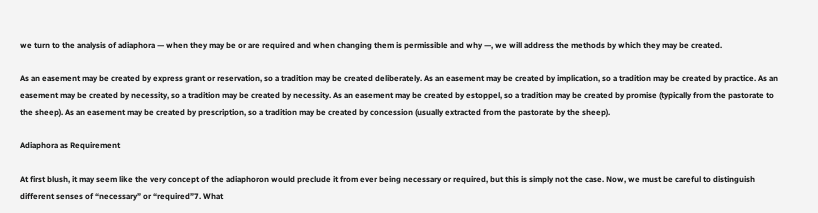we turn to the analysis of adiaphora — when they may be or are required and when changing them is permissible and why —, we will address the methods by which they may be created.

As an easement may be created by express grant or reservation, so a tradition may be created deliberately. As an easement may be created by implication, so a tradition may be created by practice. As an easement may be created by necessity, so a tradition may be created by necessity. As an easement may be created by estoppel, so a tradition may be created by promise (typically from the pastorate to the sheep). As an easement may be created by prescription, so a tradition may be created by concession (usually extracted from the pastorate by the sheep).

Adiaphora as Requirement

At first blush, it may seem like the very concept of the adiaphoron would preclude it from ever being necessary or required, but this is simply not the case. Now, we must be careful to distinguish different senses of “necessary” or “required”7. What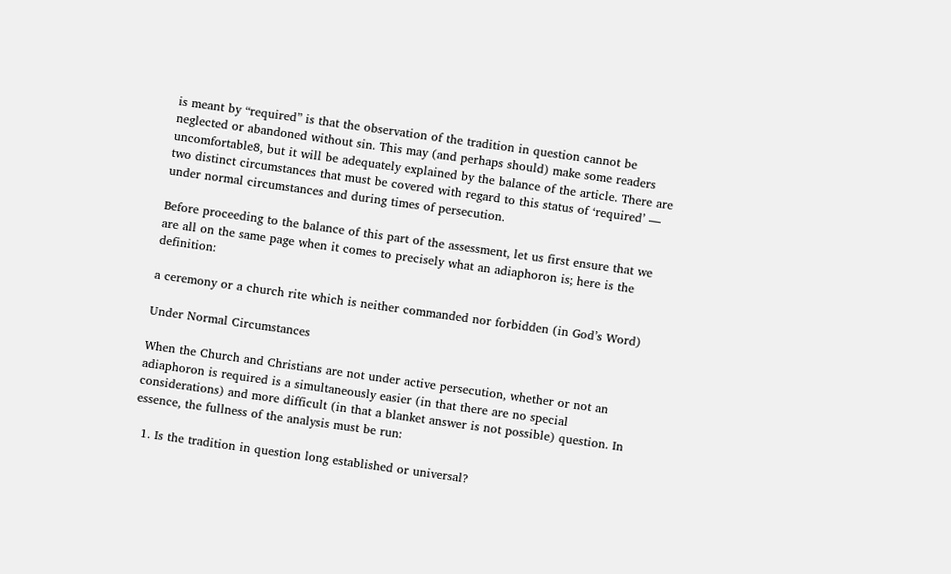is meant by “required” is that the observation of the tradition in question cannot be neglected or abandoned without sin. This may (and perhaps should) make some readers uncomfortable8, but it will be adequately explained by the balance of the article. There are two distinct circumstances that must be covered with regard to this status of ‘required’ — under normal circumstances and during times of persecution.

Before proceeding to the balance of this part of the assessment, let us first ensure that we are all on the same page when it comes to precisely what an adiaphoron is; here is the definition:

a ceremony or a church rite which is neither commanded nor forbidden (in God’s Word)

Under Normal Circumstances

When the Church and Christians are not under active persecution, whether or not an adiaphoron is required is a simultaneously easier (in that there are no special considerations) and more difficult (in that a blanket answer is not possible) question. In essence, the fullness of the analysis must be run:

  1. Is the tradition in question long established or universal?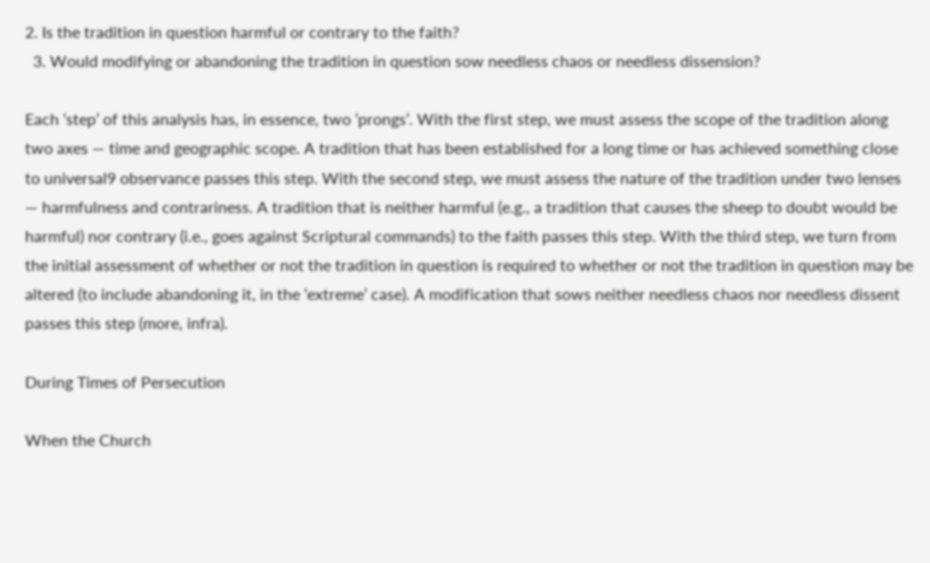2. Is the tradition in question harmful or contrary to the faith?
  3. Would modifying or abandoning the tradition in question sow needless chaos or needless dissension?

Each ‘step’ of this analysis has, in essence, two ‘prongs’. With the first step, we must assess the scope of the tradition along two axes — time and geographic scope. A tradition that has been established for a long time or has achieved something close to universal9 observance passes this step. With the second step, we must assess the nature of the tradition under two lenses — harmfulness and contrariness. A tradition that is neither harmful (e.g., a tradition that causes the sheep to doubt would be harmful) nor contrary (i.e., goes against Scriptural commands) to the faith passes this step. With the third step, we turn from the initial assessment of whether or not the tradition in question is required to whether or not the tradition in question may be altered (to include abandoning it, in the ‘extreme’ case). A modification that sows neither needless chaos nor needless dissent passes this step (more, infra).

During Times of Persecution

When the Church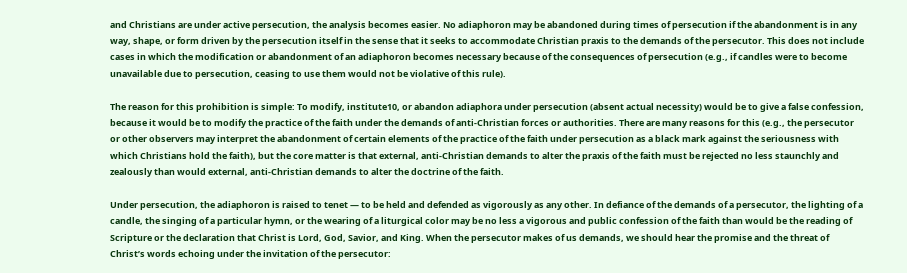and Christians are under active persecution, the analysis becomes easier. No adiaphoron may be abandoned during times of persecution if the abandonment is in any way, shape, or form driven by the persecution itself in the sense that it seeks to accommodate Christian praxis to the demands of the persecutor. This does not include cases in which the modification or abandonment of an adiaphoron becomes necessary because of the consequences of persecution (e.g., if candles were to become unavailable due to persecution, ceasing to use them would not be violative of this rule).

The reason for this prohibition is simple: To modify, institute10, or abandon adiaphora under persecution (absent actual necessity) would be to give a false confession, because it would be to modify the practice of the faith under the demands of anti-Christian forces or authorities. There are many reasons for this (e.g., the persecutor or other observers may interpret the abandonment of certain elements of the practice of the faith under persecution as a black mark against the seriousness with which Christians hold the faith), but the core matter is that external, anti-Christian demands to alter the praxis of the faith must be rejected no less staunchly and zealously than would external, anti-Christian demands to alter the doctrine of the faith.

Under persecution, the adiaphoron is raised to tenet — to be held and defended as vigorously as any other. In defiance of the demands of a persecutor, the lighting of a candle, the singing of a particular hymn, or the wearing of a liturgical color may be no less a vigorous and public confession of the faith than would be the reading of Scripture or the declaration that Christ is Lord, God, Savior, and King. When the persecutor makes of us demands, we should hear the promise and the threat of Christ’s words echoing under the invitation of the persecutor: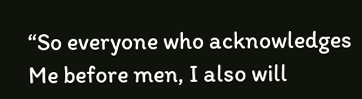“So everyone who acknowledges Me before men, I also will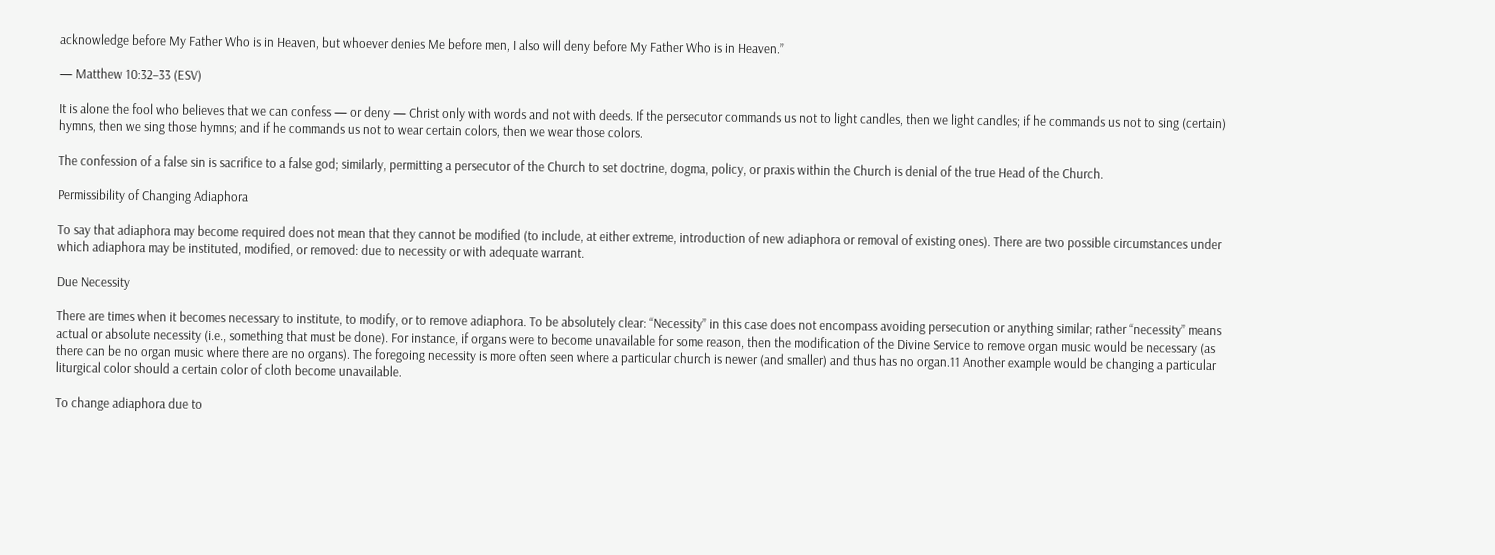acknowledge before My Father Who is in Heaven, but whoever denies Me before men, I also will deny before My Father Who is in Heaven.”

— Matthew 10:32–33 (ESV)

It is alone the fool who believes that we can confess — or deny — Christ only with words and not with deeds. If the persecutor commands us not to light candles, then we light candles; if he commands us not to sing (certain) hymns, then we sing those hymns; and if he commands us not to wear certain colors, then we wear those colors.

The confession of a false sin is sacrifice to a false god; similarly, permitting a persecutor of the Church to set doctrine, dogma, policy, or praxis within the Church is denial of the true Head of the Church.

Permissibility of Changing Adiaphora

To say that adiaphora may become required does not mean that they cannot be modified (to include, at either extreme, introduction of new adiaphora or removal of existing ones). There are two possible circumstances under which adiaphora may be instituted, modified, or removed: due to necessity or with adequate warrant.

Due Necessity

There are times when it becomes necessary to institute, to modify, or to remove adiaphora. To be absolutely clear: “Necessity” in this case does not encompass avoiding persecution or anything similar; rather “necessity” means actual or absolute necessity (i.e., something that must be done). For instance, if organs were to become unavailable for some reason, then the modification of the Divine Service to remove organ music would be necessary (as there can be no organ music where there are no organs). The foregoing necessity is more often seen where a particular church is newer (and smaller) and thus has no organ.11 Another example would be changing a particular liturgical color should a certain color of cloth become unavailable.

To change adiaphora due to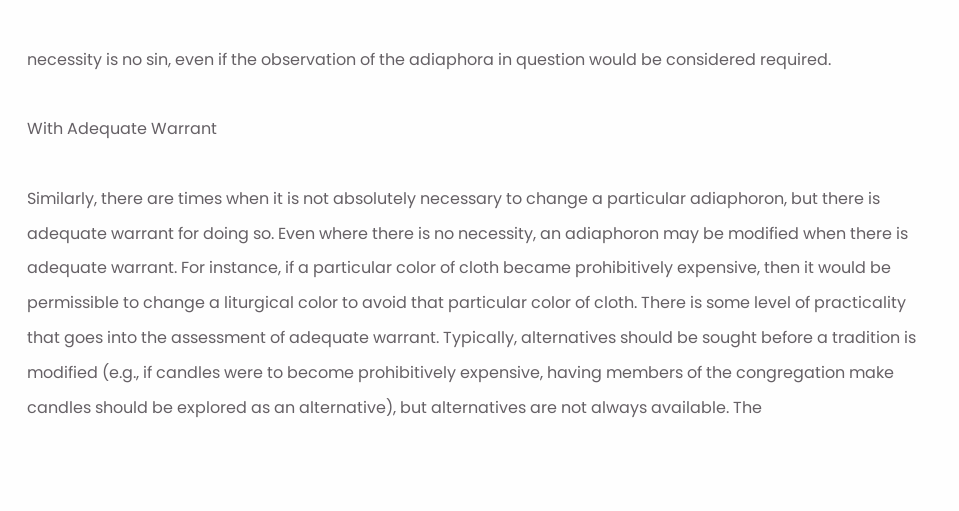necessity is no sin, even if the observation of the adiaphora in question would be considered required.

With Adequate Warrant

Similarly, there are times when it is not absolutely necessary to change a particular adiaphoron, but there is adequate warrant for doing so. Even where there is no necessity, an adiaphoron may be modified when there is adequate warrant. For instance, if a particular color of cloth became prohibitively expensive, then it would be permissible to change a liturgical color to avoid that particular color of cloth. There is some level of practicality that goes into the assessment of adequate warrant. Typically, alternatives should be sought before a tradition is modified (e.g., if candles were to become prohibitively expensive, having members of the congregation make candles should be explored as an alternative), but alternatives are not always available. The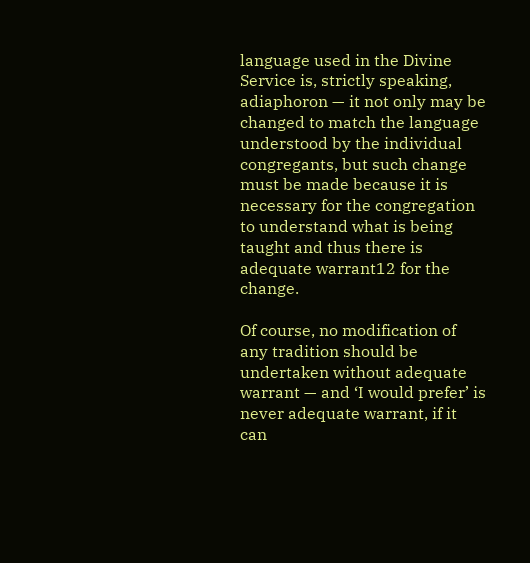language used in the Divine Service is, strictly speaking, adiaphoron — it not only may be changed to match the language understood by the individual congregants, but such change must be made because it is necessary for the congregation to understand what is being taught and thus there is adequate warrant12 for the change.

Of course, no modification of any tradition should be undertaken without adequate warrant — and ‘I would prefer’ is never adequate warrant, if it can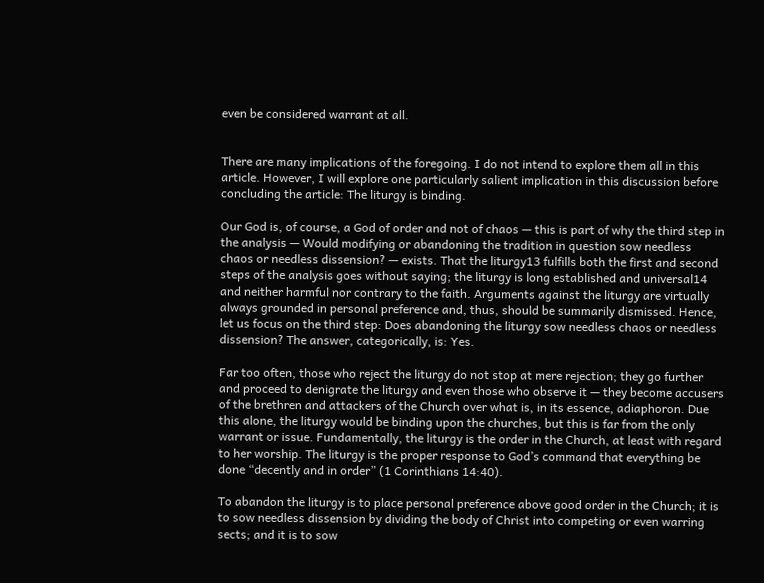even be considered warrant at all.


There are many implications of the foregoing. I do not intend to explore them all in this article. However, I will explore one particularly salient implication in this discussion before concluding the article: The liturgy is binding.

Our God is, of course, a God of order and not of chaos — this is part of why the third step in the analysis — Would modifying or abandoning the tradition in question sow needless chaos or needless dissension? — exists. That the liturgy13 fulfills both the first and second steps of the analysis goes without saying; the liturgy is long established and universal14 and neither harmful nor contrary to the faith. Arguments against the liturgy are virtually always grounded in personal preference and, thus, should be summarily dismissed. Hence, let us focus on the third step: Does abandoning the liturgy sow needless chaos or needless dissension? The answer, categorically, is: Yes.

Far too often, those who reject the liturgy do not stop at mere rejection; they go further and proceed to denigrate the liturgy and even those who observe it — they become accusers of the brethren and attackers of the Church over what is, in its essence, adiaphoron. Due this alone, the liturgy would be binding upon the churches, but this is far from the only warrant or issue. Fundamentally, the liturgy is the order in the Church, at least with regard to her worship. The liturgy is the proper response to God’s command that everything be done “decently and in order” (1 Corinthians 14:40).

To abandon the liturgy is to place personal preference above good order in the Church; it is to sow needless dissension by dividing the body of Christ into competing or even warring sects; and it is to sow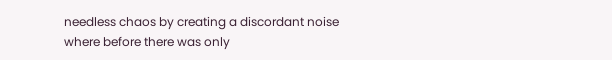needless chaos by creating a discordant noise where before there was only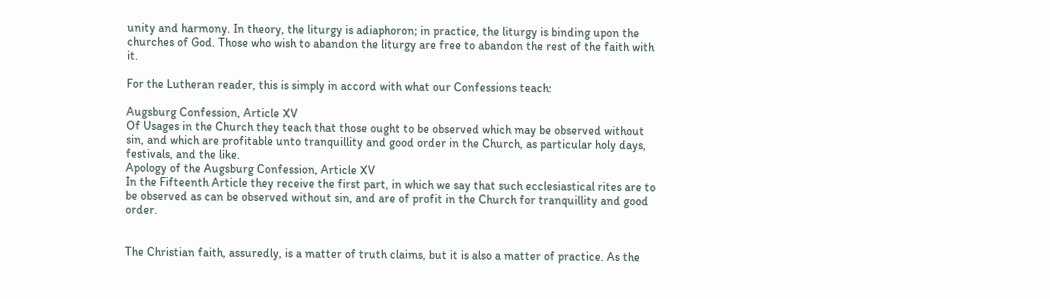unity and harmony. In theory, the liturgy is adiaphoron; in practice, the liturgy is binding upon the churches of God. Those who wish to abandon the liturgy are free to abandon the rest of the faith with it.

For the Lutheran reader, this is simply in accord with what our Confessions teach:

Augsburg Confession, Article XV
Of Usages in the Church they teach that those ought to be observed which may be observed without sin, and which are profitable unto tranquillity and good order in the Church, as particular holy days, festivals, and the like.
Apology of the Augsburg Confession, Article XV
In the Fifteenth Article they receive the first part, in which we say that such ecclesiastical rites are to be observed as can be observed without sin, and are of profit in the Church for tranquillity and good order.


The Christian faith, assuredly, is a matter of truth claims, but it is also a matter of practice. As the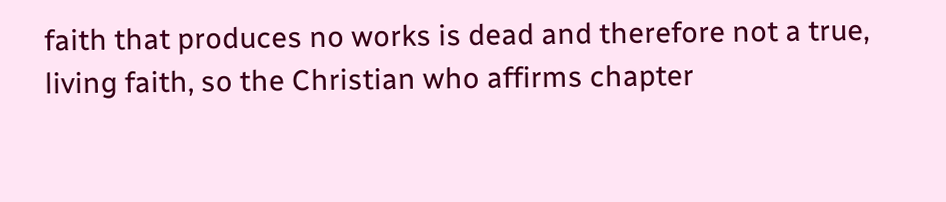faith that produces no works is dead and therefore not a true, living faith, so the Christian who affirms chapter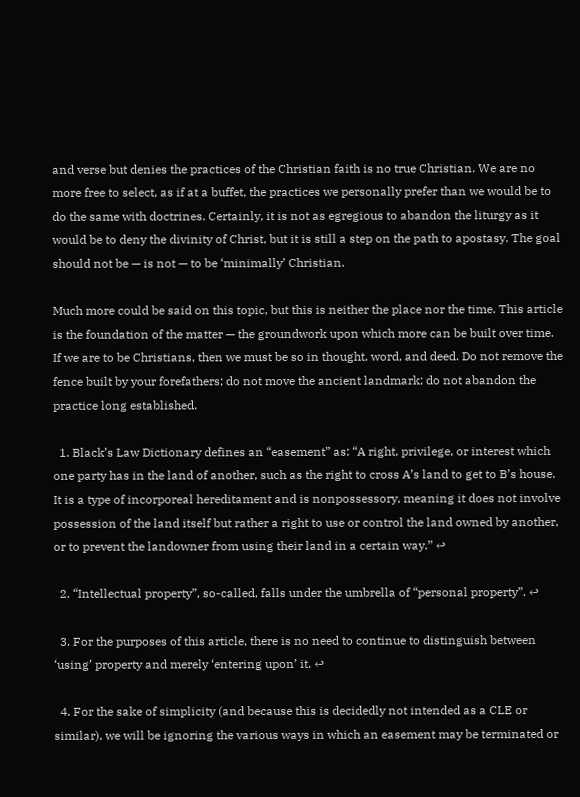and verse but denies the practices of the Christian faith is no true Christian. We are no more free to select, as if at a buffet, the practices we personally prefer than we would be to do the same with doctrines. Certainly, it is not as egregious to abandon the liturgy as it would be to deny the divinity of Christ, but it is still a step on the path to apostasy. The goal should not be — is not — to be ‘minimally’ Christian.

Much more could be said on this topic, but this is neither the place nor the time. This article is the foundation of the matter — the groundwork upon which more can be built over time. If we are to be Christians, then we must be so in thought, word, and deed. Do not remove the fence built by your forefathers; do not move the ancient landmark; do not abandon the practice long established.

  1. Black’s Law Dictionary defines an “easement” as: “A right, privilege, or interest which one party has in the land of another, such as the right to cross A’s land to get to B’s house. It is a type of incorporeal hereditament and is nonpossessory, meaning it does not involve possession of the land itself but rather a right to use or control the land owned by another, or to prevent the landowner from using their land in a certain way.” ↩

  2. “Intellectual property”, so-called, falls under the umbrella of “personal property”. ↩

  3. For the purposes of this article, there is no need to continue to distinguish between ‘using’ property and merely ‘entering upon’ it. ↩

  4. For the sake of simplicity (and because this is decidedly not intended as a CLE or similar), we will be ignoring the various ways in which an easement may be terminated or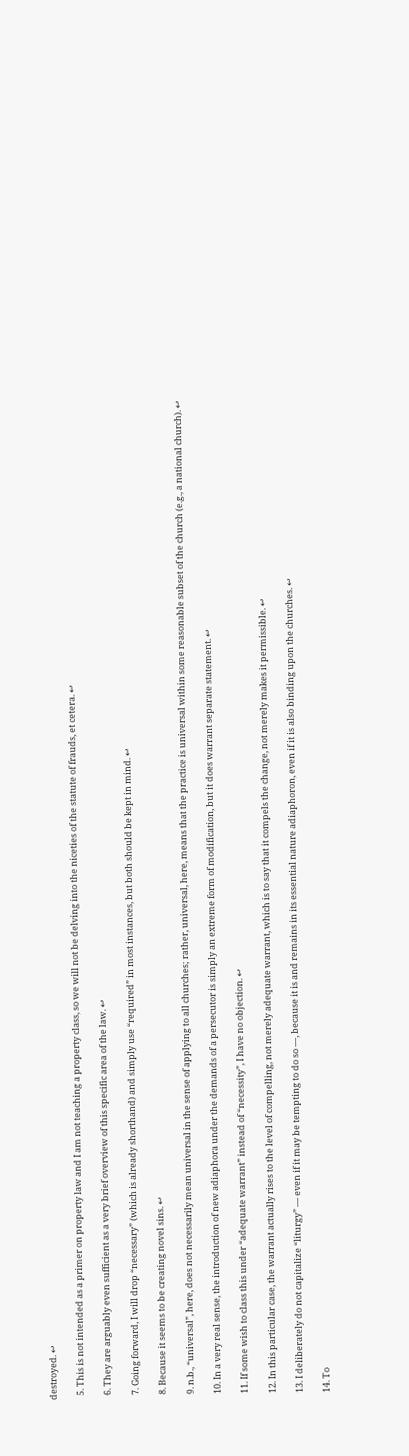destroyed. ↩

  5. This is not intended as a primer on property law and I am not teaching a property class, so we will not be delving into the niceties of the statute of frauds, et cetera. ↩

  6. They are arguably even sufficient as a very brief overview of this specific area of the law. ↩

  7. Going forward, I will drop “necessary” (which is already shorthand) and simply use “required” in most instances, but both should be kept in mind. ↩

  8. Because it seems to be creating novel sins. ↩

  9. n.b., “universal”, here, does not necessarily mean universal in the sense of applying to all churches; rather, universal, here, means that the practice is universal within some reasonable subset of the church (e.g., a national church). ↩

  10. In a very real sense, the introduction of new adiaphora under the demands of a persecutor is simply an extreme form of modification, but it does warrant separate statement. ↩

  11. If some wish to class this under “adequate warrant” instead of “necessity”, I have no objection. ↩

  12. In this particular case, the warrant actually rises to the level of compelling, not merely adequate warrant, which is to say that it compels the change, not merely makes it permissible. ↩

  13. I deliberately do not capitalize “liturgy” — even if it may be tempting to do so —, because it is and remains in its essential nature adiaphoron, even if it is also binding upon the churches. ↩

  14. To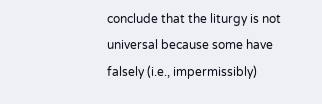conclude that the liturgy is not universal because some have falsely (i.e., impermissibly)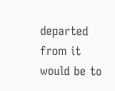departed from it would be to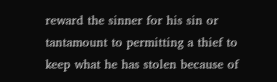reward the sinner for his sin or tantamount to permitting a thief to keep what he has stolen because of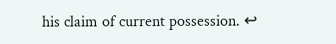his claim of current possession. ↩